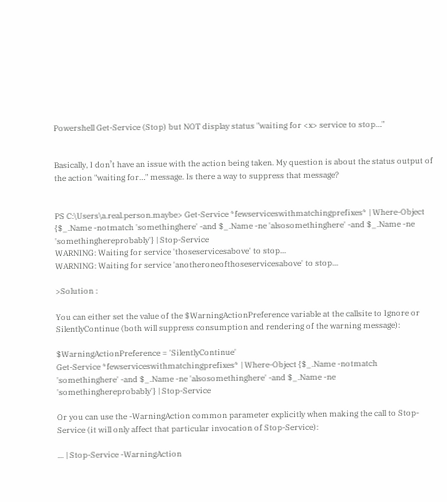Powershell Get-Service (Stop) but NOT display status "waiting for <x> service to stop…"


Basically, I don’t have an issue with the action being taken. My question is about the status output of the action "waiting for…" message. Is there a way to suppress that message?


PS C:\Users\a.real.person.maybe> Get-Service *fewserviceswithmatchingprefixes* | Where-Object {$_.Name -notmatch 'somethinghere' -and $_.Name -ne 'alsosomethinghere' -and $_.Name -ne 'somethinghereprobably'} | Stop-Service
WARNING: Waiting for service 'thoseservicesabove' to stop...
WARNING: Waiting for service 'anotheroneofthoseservicesabove' to stop...

>Solution :

You can either set the value of the $WarningActionPreference variable at the callsite to Ignore or SilentlyContinue (both will suppress consumption and rendering of the warning message):

$WarningActionPreference = 'SilentlyContinue'
Get-Service *fewserviceswithmatchingprefixes* | Where-Object {$_.Name -notmatch 'somethinghere' -and $_.Name -ne 'alsosomethinghere' -and $_.Name -ne 'somethinghereprobably'} | Stop-Service

Or you can use the -WarningAction common parameter explicitly when making the call to Stop-Service (it will only affect that particular invocation of Stop-Service):

... | Stop-Service -WarningAction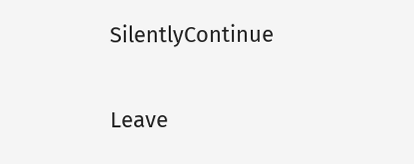SilentlyContinue

Leave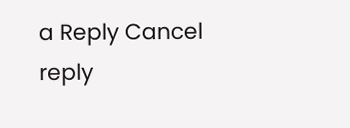a Reply Cancel reply